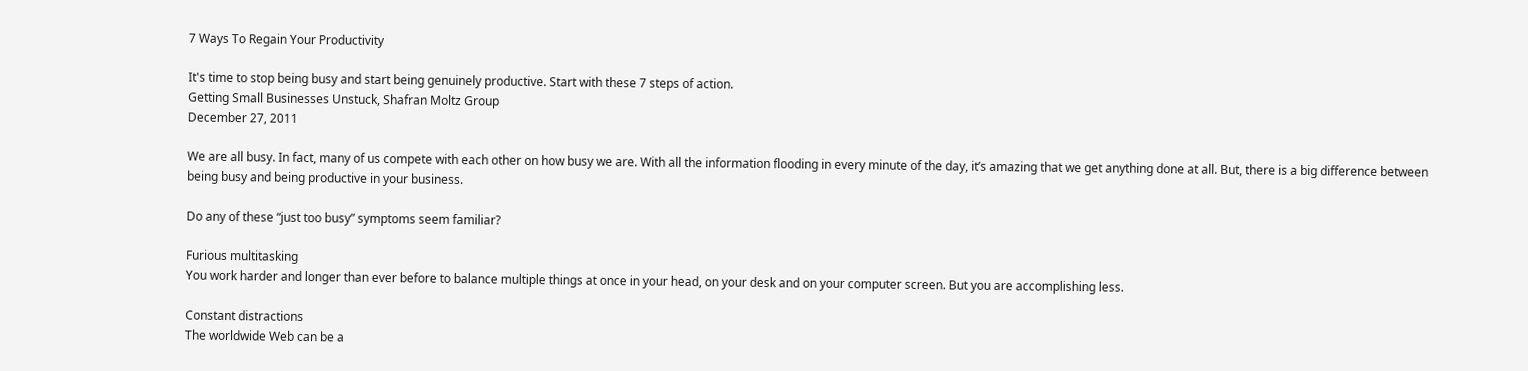7 Ways To Regain Your Productivity

It's time to stop being busy and start being genuinely productive. Start with these 7 steps of action.
Getting Small Businesses Unstuck, Shafran Moltz Group
December 27, 2011

We are all busy. In fact, many of us compete with each other on how busy we are. With all the information flooding in every minute of the day, it’s amazing that we get anything done at all. But, there is a big difference between being busy and being productive in your business.

Do any of these “just too busy” symptoms seem familiar?

Furious multitasking
You work harder and longer than ever before to balance multiple things at once in your head, on your desk and on your computer screen. But you are accomplishing less.

Constant distractions
The worldwide Web can be a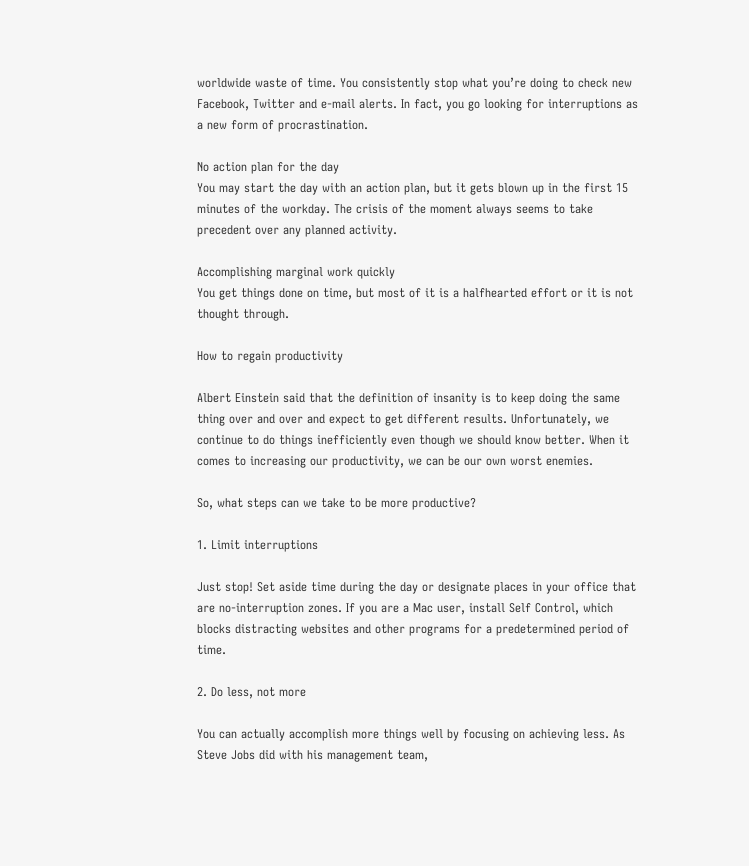worldwide waste of time. You consistently stop what you’re doing to check new Facebook, Twitter and e-mail alerts. In fact, you go looking for interruptions as a new form of procrastination.

No action plan for the day
You may start the day with an action plan, but it gets blown up in the first 15 minutes of the workday. The crisis of the moment always seems to take precedent over any planned activity.

Accomplishing marginal work quickly
You get things done on time, but most of it is a halfhearted effort or it is not thought through.

How to regain productivity

Albert Einstein said that the definition of insanity is to keep doing the same thing over and over and expect to get different results. Unfortunately, we continue to do things inefficiently even though we should know better. When it comes to increasing our productivity, we can be our own worst enemies.

So, what steps can we take to be more productive?

1. Limit interruptions

Just stop! Set aside time during the day or designate places in your office that are no-interruption zones. If you are a Mac user, install Self Control, which blocks distracting websites and other programs for a predetermined period of time.

2. Do less, not more

You can actually accomplish more things well by focusing on achieving less. As Steve Jobs did with his management team,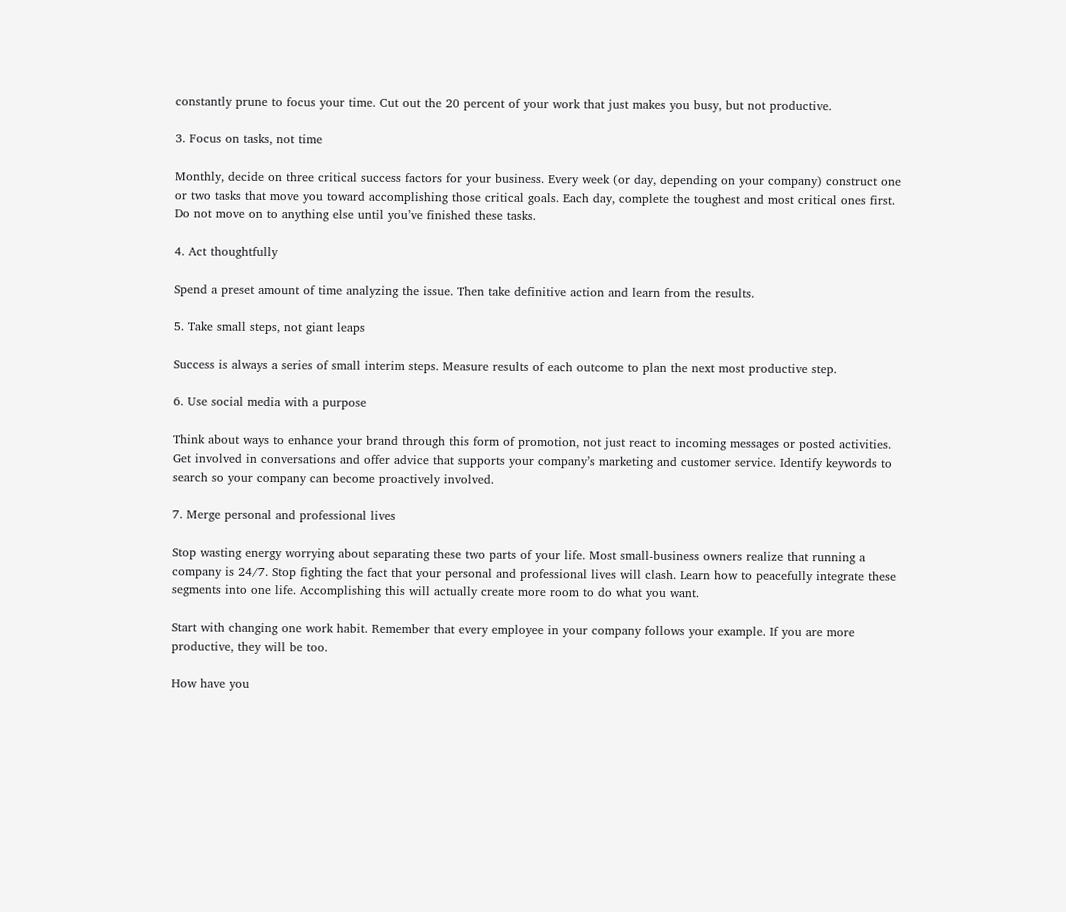constantly prune to focus your time. Cut out the 20 percent of your work that just makes you busy, but not productive.

3. Focus on tasks, not time

Monthly, decide on three critical success factors for your business. Every week (or day, depending on your company) construct one or two tasks that move you toward accomplishing those critical goals. Each day, complete the toughest and most critical ones first. Do not move on to anything else until you’ve finished these tasks.

4. Act thoughtfully

Spend a preset amount of time analyzing the issue. Then take definitive action and learn from the results.

5. Take small steps, not giant leaps

Success is always a series of small interim steps. Measure results of each outcome to plan the next most productive step.

6. Use social media with a purpose

Think about ways to enhance your brand through this form of promotion, not just react to incoming messages or posted activities. Get involved in conversations and offer advice that supports your company’s marketing and customer service. Identify keywords to search so your company can become proactively involved.

7. Merge personal and professional lives

Stop wasting energy worrying about separating these two parts of your life. Most small-business owners realize that running a company is 24/7. Stop fighting the fact that your personal and professional lives will clash. Learn how to peacefully integrate these segments into one life. Accomplishing this will actually create more room to do what you want.

Start with changing one work habit. Remember that every employee in your company follows your example. If you are more productive, they will be too.

How have you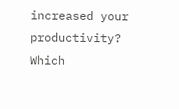increased your productivity? Which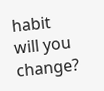habit will you change?